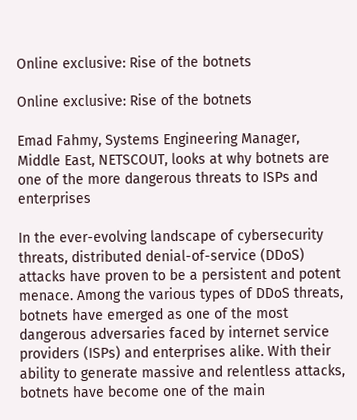Online exclusive: Rise of the botnets

Online exclusive: Rise of the botnets

Emad Fahmy, Systems Engineering Manager, Middle East, NETSCOUT, looks at why botnets are one of the more dangerous threats to ISPs and enterprises

In the ever-evolving landscape of cybersecurity threats, distributed denial-of-service (DDoS) attacks have proven to be a persistent and potent menace. Among the various types of DDoS threats, botnets have emerged as one of the most dangerous adversaries faced by internet service providers (ISPs) and enterprises alike. With their ability to generate massive and relentless attacks, botnets have become one of the main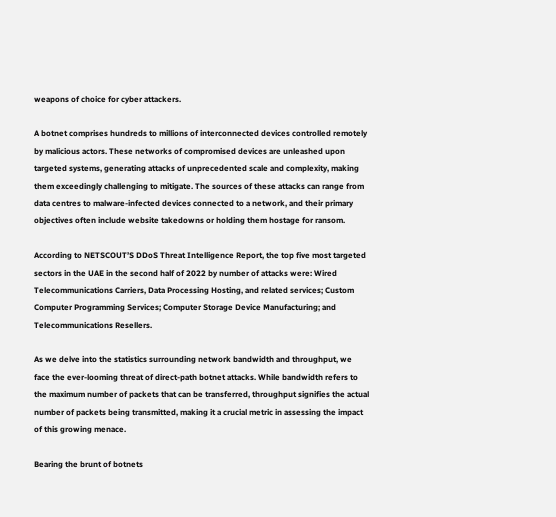weapons of choice for cyber attackers.

A botnet comprises hundreds to millions of interconnected devices controlled remotely by malicious actors. These networks of compromised devices are unleashed upon targeted systems, generating attacks of unprecedented scale and complexity, making them exceedingly challenging to mitigate. The sources of these attacks can range from data centres to malware-infected devices connected to a network, and their primary objectives often include website takedowns or holding them hostage for ransom.

According to NETSCOUT’S DDoS Threat Intelligence Report, the top five most targeted sectors in the UAE in the second half of 2022 by number of attacks were: Wired Telecommunications Carriers, Data Processing Hosting, and related services; Custom Computer Programming Services; Computer Storage Device Manufacturing; and Telecommunications Resellers.

As we delve into the statistics surrounding network bandwidth and throughput, we face the ever-looming threat of direct-path botnet attacks. While bandwidth refers to the maximum number of packets that can be transferred, throughput signifies the actual number of packets being transmitted, making it a crucial metric in assessing the impact of this growing menace.

Bearing the brunt of botnets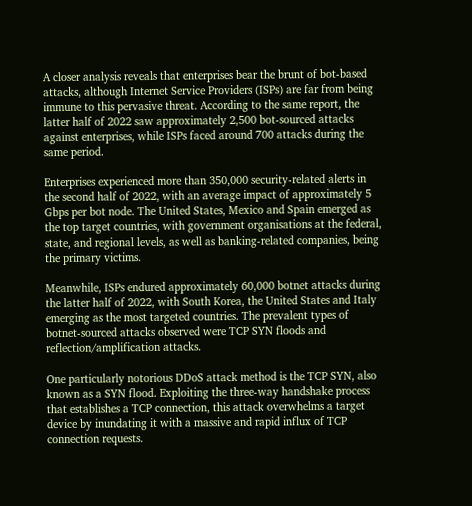A closer analysis reveals that enterprises bear the brunt of bot-based attacks, although Internet Service Providers (ISPs) are far from being immune to this pervasive threat. According to the same report, the latter half of 2022 saw approximately 2,500 bot-sourced attacks against enterprises, while ISPs faced around 700 attacks during the same period.

Enterprises experienced more than 350,000 security-related alerts in the second half of 2022, with an average impact of approximately 5 Gbps per bot node. The United States, Mexico and Spain emerged as the top target countries, with government organisations at the federal, state, and regional levels, as well as banking-related companies, being the primary victims.

Meanwhile, ISPs endured approximately 60,000 botnet attacks during the latter half of 2022, with South Korea, the United States and Italy emerging as the most targeted countries. The prevalent types of botnet-sourced attacks observed were TCP SYN floods and reflection/amplification attacks.

One particularly notorious DDoS attack method is the TCP SYN, also known as a SYN flood. Exploiting the three-way handshake process that establishes a TCP connection, this attack overwhelms a target device by inundating it with a massive and rapid influx of TCP connection requests.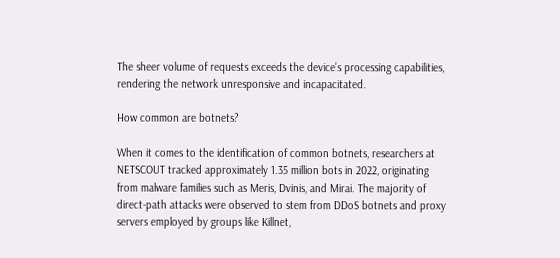The sheer volume of requests exceeds the device’s processing capabilities, rendering the network unresponsive and incapacitated.

How common are botnets?

When it comes to the identification of common botnets, researchers at NETSCOUT tracked approximately 1.35 million bots in 2022, originating from malware families such as Meris, Dvinis, and Mirai. The majority of direct-path attacks were observed to stem from DDoS botnets and proxy servers employed by groups like Killnet,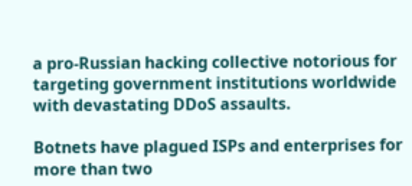a pro-Russian hacking collective notorious for targeting government institutions worldwide with devastating DDoS assaults.

Botnets have plagued ISPs and enterprises for more than two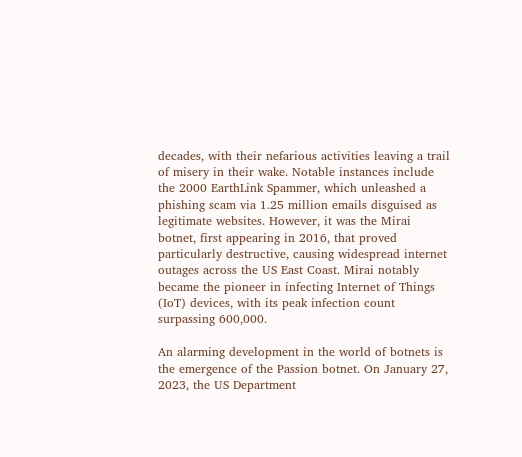decades, with their nefarious activities leaving a trail of misery in their wake. Notable instances include the 2000 EarthLink Spammer, which unleashed a phishing scam via 1.25 million emails disguised as legitimate websites. However, it was the Mirai botnet, first appearing in 2016, that proved particularly destructive, causing widespread internet outages across the US East Coast. Mirai notably became the pioneer in infecting Internet of Things (IoT) devices, with its peak infection count surpassing 600,000.

An alarming development in the world of botnets is the emergence of the Passion botnet. On January 27, 2023, the US Department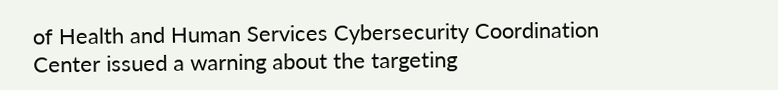of Health and Human Services Cybersecurity Coordination Center issued a warning about the targeting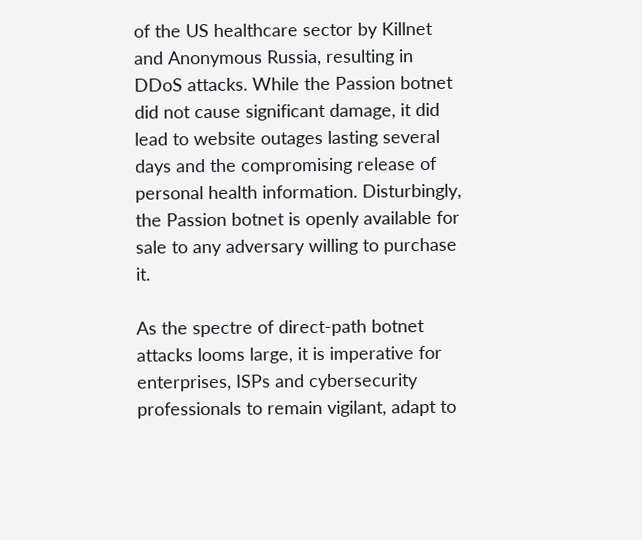of the US healthcare sector by Killnet and Anonymous Russia, resulting in DDoS attacks. While the Passion botnet did not cause significant damage, it did lead to website outages lasting several days and the compromising release of personal health information. Disturbingly, the Passion botnet is openly available for sale to any adversary willing to purchase it.

As the spectre of direct-path botnet attacks looms large, it is imperative for enterprises, ISPs and cybersecurity professionals to remain vigilant, adapt to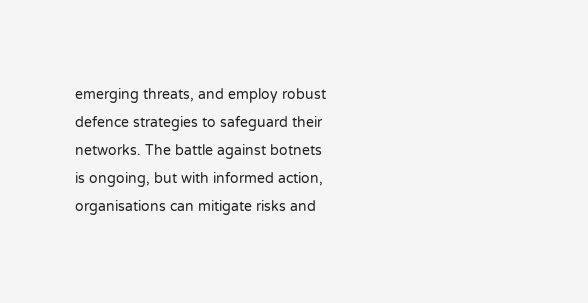emerging threats, and employ robust defence strategies to safeguard their networks. The battle against botnets is ongoing, but with informed action, organisations can mitigate risks and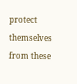protect themselves from these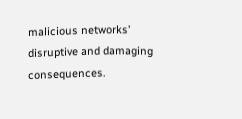malicious networks’ disruptive and damaging consequences.